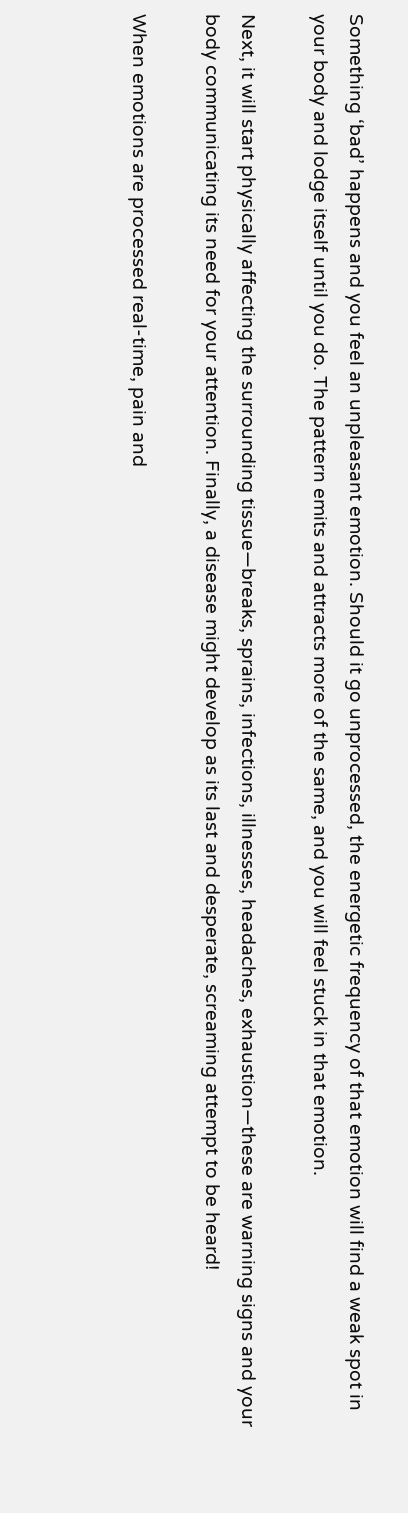Something ‘bad’ happens and you feel an unpleasant emotion. Should it go unprocessed, the energetic frequency of that emotion will find a weak spot in your body and lodge itself until you do. The pattern emits and attracts more of the same, and you will feel stuck in that emotion.

Next, it will start physically affecting the surrounding tissue—breaks, sprains, infections, illnesses, headaches, exhaustion—these are warning signs and your body communicating its need for your attention. Finally, a disease might develop as its last and desperate, screaming attempt to be heard!

When emotions are processed real-time, pain and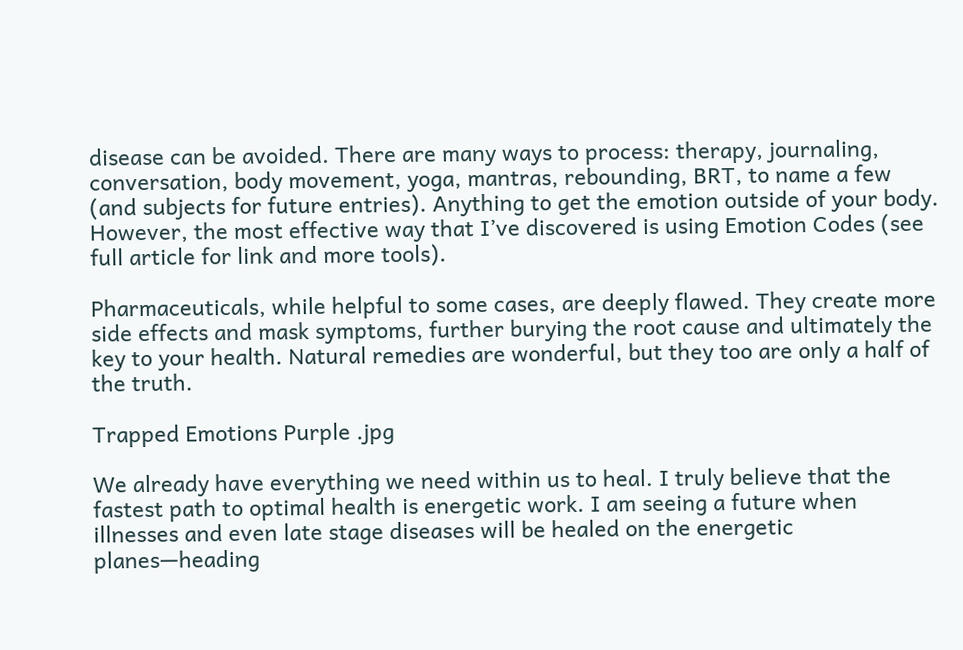disease can be avoided. There are many ways to process: therapy, journaling, conversation, body movement, yoga, mantras, rebounding, BRT, to name a few (and subjects for future entries). Anything to get the emotion outside of your body. However, the most effective way that I’ve discovered is using Emotion Codes (see full article for link and more tools).

Pharmaceuticals, while helpful to some cases, are deeply flawed. They create more side effects and mask symptoms, further burying the root cause and ultimately the key to your health. Natural remedies are wonderful, but they too are only a half of the truth.

Trapped Emotions Purple .jpg

We already have everything we need within us to heal. I truly believe that the fastest path to optimal health is energetic work. I am seeing a future when illnesses and even late stage diseases will be healed on the energetic planes—heading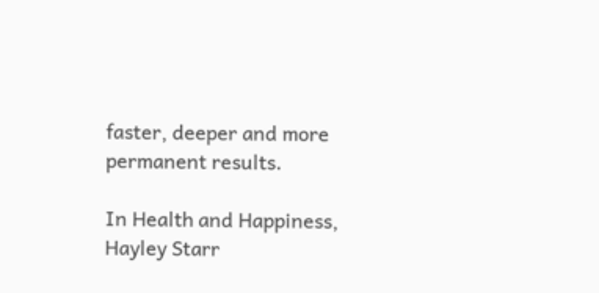faster, deeper and more permanent results.

In Health and Happiness,
Hayley Starr